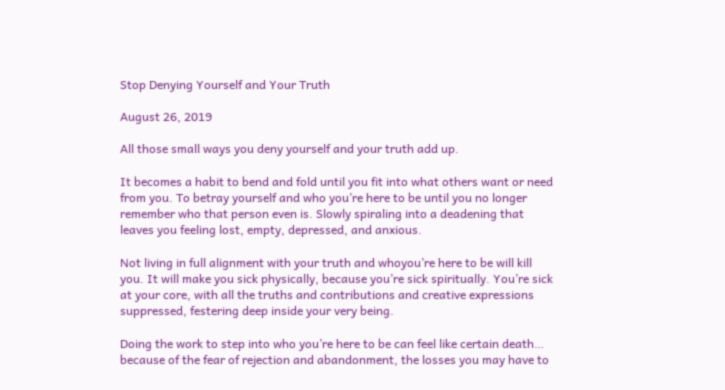Stop Denying Yourself and Your Truth

August 26, 2019

All those small ways you deny yourself and your truth add up.

It becomes a habit to bend and fold until you fit into what others want or need from you. To betray yourself and who you’re here to be until you no longer remember who that person even is. Slowly spiraling into a deadening that leaves you feeling lost, empty, depressed, and anxious.

Not living in full alignment with your truth and whoyou’re here to be will kill you. It will make you sick physically, because you’re sick spiritually. You’re sick at your core, with all the truths and contributions and creative expressions suppressed, festering deep inside your very being.

Doing the work to step into who you’re here to be can feel like certain death… because of the fear of rejection and abandonment, the losses you may have to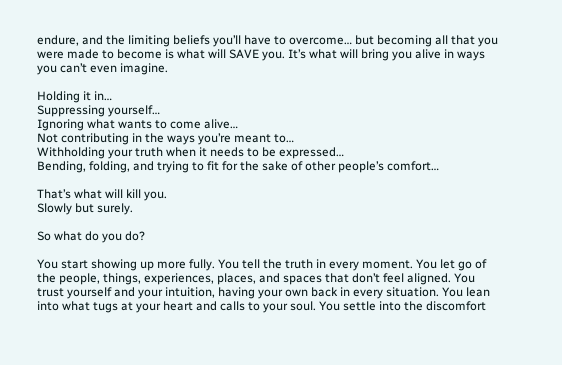endure, and the limiting beliefs you’ll have to overcome… but becoming all that you were made to become is what will SAVE you. It’s what will bring you alive in ways you can’t even imagine.

Holding it in…
Suppressing yourself…
Ignoring what wants to come alive…
Not contributing in the ways you’re meant to…
Withholding your truth when it needs to be expressed…
Bending, folding, and trying to fit for the sake of other people’s comfort…

That’s what will kill you.
Slowly but surely.

So what do you do?

You start showing up more fully. You tell the truth in every moment. You let go of the people, things, experiences, places, and spaces that don’t feel aligned. You trust yourself and your intuition, having your own back in every situation. You lean into what tugs at your heart and calls to your soul. You settle into the discomfort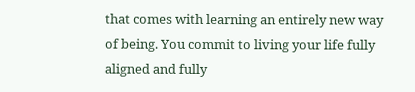that comes with learning an entirely new way of being. You commit to living your life fully aligned and fully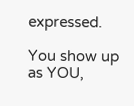expressed.

You show up as YOU,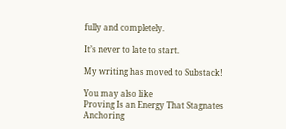fully and completely.

It’s never to late to start.

My writing has moved to Substack!

You may also like
Proving Is an Energy That Stagnates
Anchoring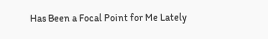Has Been a Focal Point for Me Lately